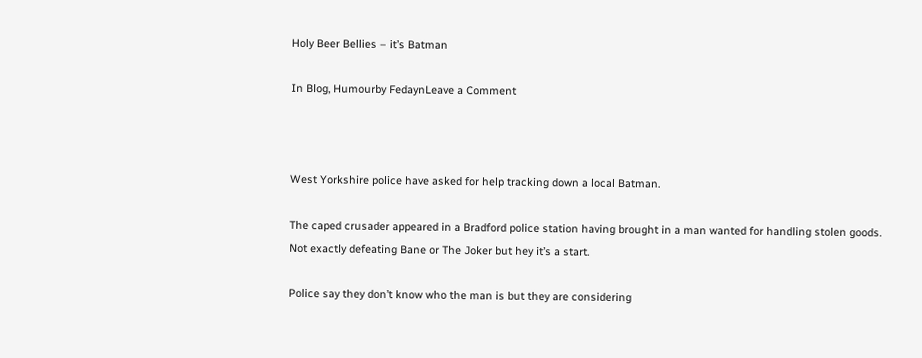Holy Beer Bellies – it’s Batman

In Blog, Humourby FedaynLeave a Comment



West Yorkshire police have asked for help tracking down a local Batman.

The caped crusader appeared in a Bradford police station having brought in a man wanted for handling stolen goods. Not exactly defeating Bane or The Joker but hey it’s a start.

Police say they don’t know who the man is but they are considering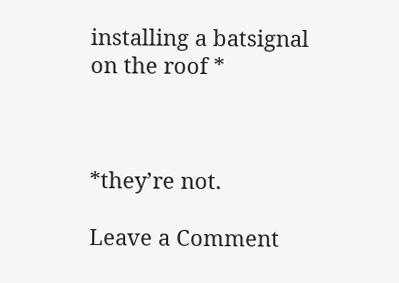installing a batsignal on the roof *



*they’re not.

Leave a Comment